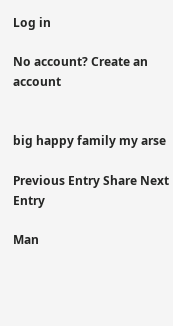Log in

No account? Create an account


big happy family my arse

Previous Entry Share Next Entry

Man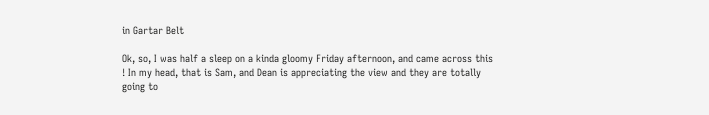in Gartar Belt

Ok, so, I was half a sleep on a kinda gloomy Friday afternoon, and came across this
! In my head, that is Sam, and Dean is appreciating the view and they are totally going to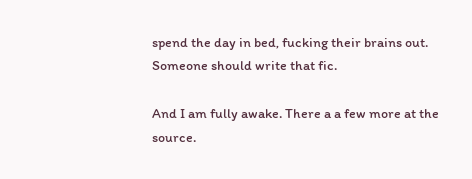spend the day in bed, fucking their brains out. Someone should write that fic.

And I am fully awake. There a a few more at the source.